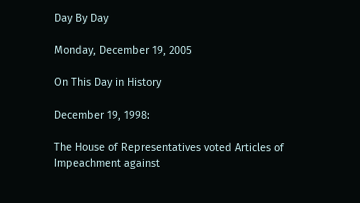Day By Day

Monday, December 19, 2005

On This Day in History

December 19, 1998:

The House of Representatives voted Articles of Impeachment against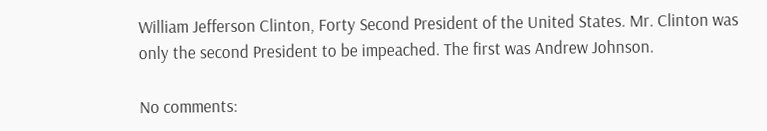William Jefferson Clinton, Forty Second President of the United States. Mr. Clinton was only the second President to be impeached. The first was Andrew Johnson.

No comments: